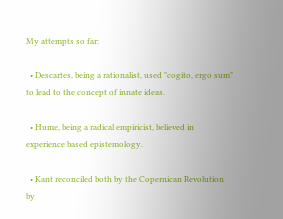My attempts so far:

  • Descartes, being a rationalist, used "cogito, ergo sum" to lead to the concept of innate ideas.

  • Hume, being a radical empiricist, believed in experience based epistemology.

  • Kant reconciled both by the Copernican Revolution by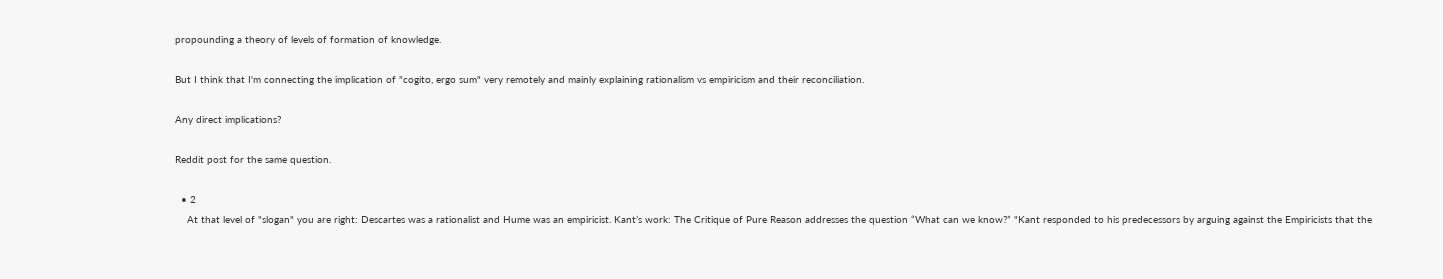propounding a theory of levels of formation of knowledge.

But I think that I'm connecting the implication of "cogito, ergo sum" very remotely and mainly explaining rationalism vs empiricism and their reconciliation.

Any direct implications?

Reddit post for the same question.

  • 2
    At that level of "slogan" you are right: Descartes was a rationalist and Hume was an empiricist. Kant’s work: The Critique of Pure Reason addresses the question “What can we know?” "Kant responded to his predecessors by arguing against the Empiricists that the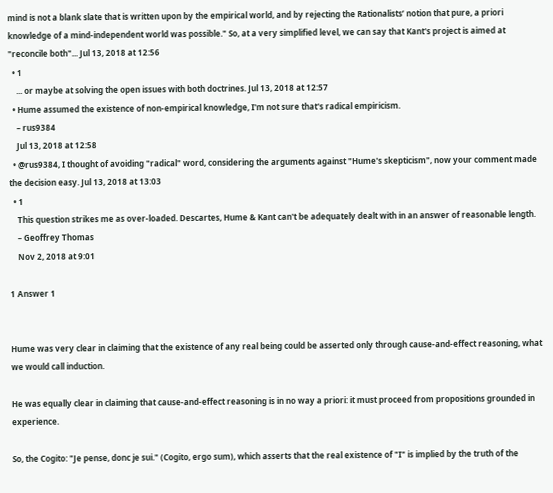mind is not a blank slate that is written upon by the empirical world, and by rejecting the Rationalists’ notion that pure, a priori knowledge of a mind-independent world was possible." So, at a very simplified level, we can say that Kant's project is aimed at "reconcile both"... Jul 13, 2018 at 12:56
  • 1
    ... or maybe at solving the open issues with both doctrines. Jul 13, 2018 at 12:57
  • Hume assumed the existence of non-empirical knowledge, I'm not sure that's radical empiricism.
    – rus9384
    Jul 13, 2018 at 12:58
  • @rus9384, I thought of avoiding "radical" word, considering the arguments against "Hume's skepticism", now your comment made the decision easy. Jul 13, 2018 at 13:03
  • 1
    This question strikes me as over-loaded. Descartes, Hume & Kant can't be adequately dealt with in an answer of reasonable length.
    – Geoffrey Thomas
    Nov 2, 2018 at 9:01

1 Answer 1


Hume was very clear in claiming that the existence of any real being could be asserted only through cause-and-effect reasoning, what we would call induction.

He was equally clear in claiming that cause-and-effect reasoning is in no way a priori: it must proceed from propositions grounded in experience.

So, the Cogito: "Je pense, donc je sui." (Cogito, ergo sum), which asserts that the real existence of "I" is implied by the truth of the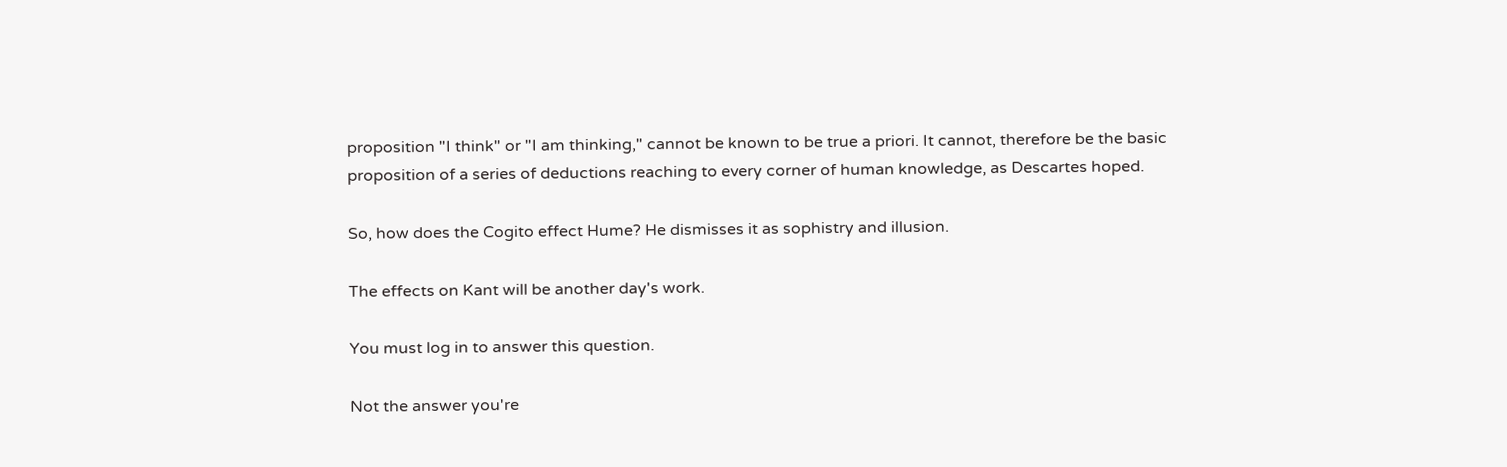proposition "I think" or "I am thinking," cannot be known to be true a priori. It cannot, therefore be the basic proposition of a series of deductions reaching to every corner of human knowledge, as Descartes hoped.

So, how does the Cogito effect Hume? He dismisses it as sophistry and illusion.

The effects on Kant will be another day's work.

You must log in to answer this question.

Not the answer you're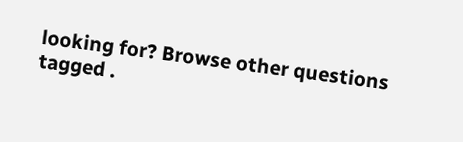looking for? Browse other questions tagged .